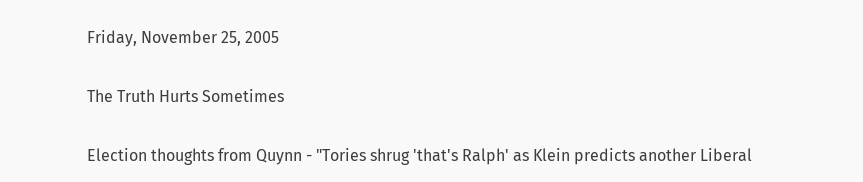Friday, November 25, 2005

The Truth Hurts Sometimes

Election thoughts from Quynn - "Tories shrug 'that's Ralph' as Klein predicts another Liberal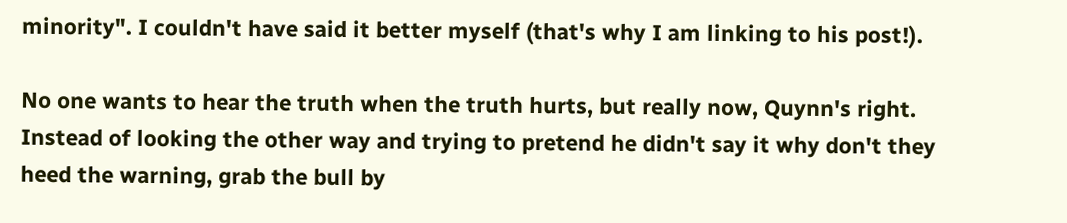minority". I couldn't have said it better myself (that's why I am linking to his post!).

No one wants to hear the truth when the truth hurts, but really now, Quynn's right. Instead of looking the other way and trying to pretend he didn't say it why don't they heed the warning, grab the bull by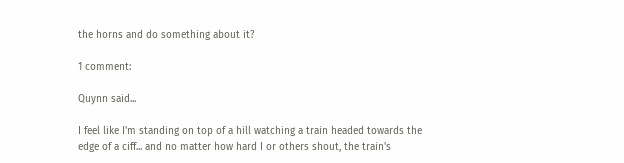the horns and do something about it?

1 comment:

Quynn said...

I feel like I'm standing on top of a hill watching a train headed towards the edge of a ciff... and no matter how hard I or others shout, the train's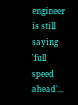engineer is still saying 'full speed ahead'...